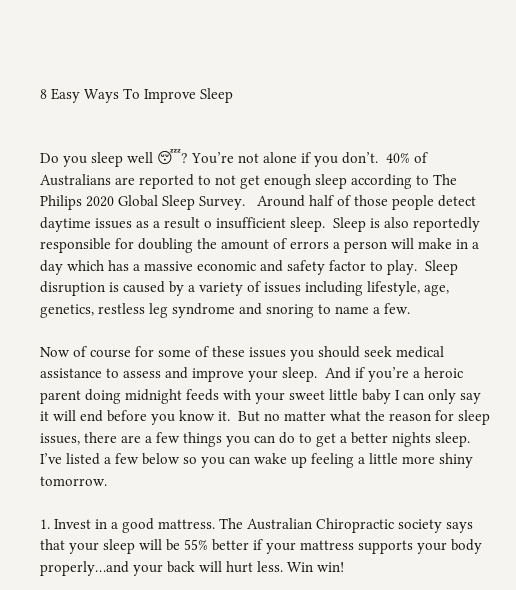8 Easy Ways To Improve Sleep


Do you sleep well 😴? You’re not alone if you don’t.  40% of Australians are reported to not get enough sleep according to The Philips 2020 Global Sleep Survey.   Around half of those people detect daytime issues as a result o insufficient sleep.  Sleep is also reportedly responsible for doubling the amount of errors a person will make in a day which has a massive economic and safety factor to play.  Sleep disruption is caused by a variety of issues including lifestyle, age, genetics, restless leg syndrome and snoring to name a few.

Now of course for some of these issues you should seek medical assistance to assess and improve your sleep.  And if you’re a heroic parent doing midnight feeds with your sweet little baby I can only say it will end before you know it.  But no matter what the reason for sleep issues, there are a few things you can do to get a better nights sleep. I’ve listed a few below so you can wake up feeling a little more shiny tomorrow.

1. Invest in a good mattress. The Australian Chiropractic society says that your sleep will be 55% better if your mattress supports your body properly…and your back will hurt less. Win win!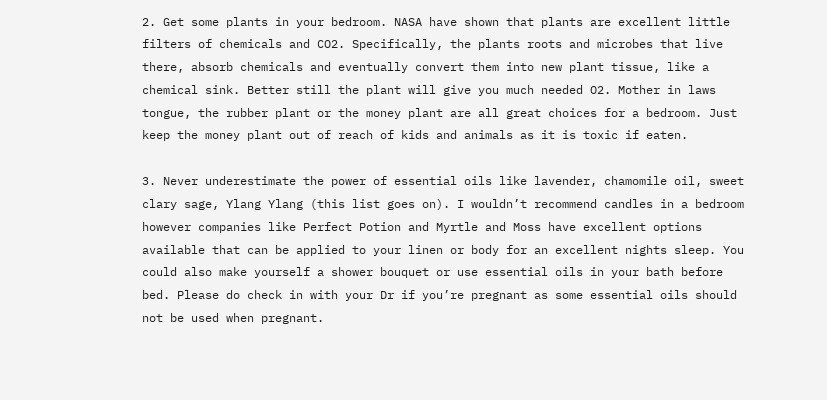2. Get some plants in your bedroom. NASA have shown that plants are excellent little filters of chemicals and CO2. Specifically, the plants roots and microbes that live there, absorb chemicals and eventually convert them into new plant tissue, like a chemical sink. Better still the plant will give you much needed O2. Mother in laws tongue, the rubber plant or the money plant are all great choices for a bedroom. Just keep the money plant out of reach of kids and animals as it is toxic if eaten.

3. Never underestimate the power of essential oils like lavender, chamomile oil, sweet clary sage, Ylang Ylang (this list goes on). I wouldn’t recommend candles in a bedroom however companies like Perfect Potion and Myrtle and Moss have excellent options available that can be applied to your linen or body for an excellent nights sleep. You could also make yourself a shower bouquet or use essential oils in your bath before bed. Please do check in with your Dr if you’re pregnant as some essential oils should not be used when pregnant.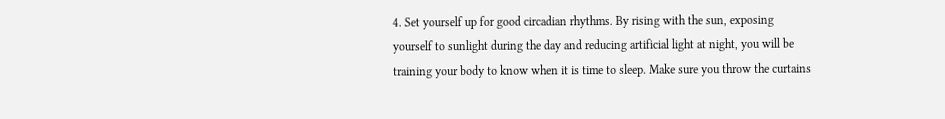4. Set yourself up for good circadian rhythms. By rising with the sun, exposing yourself to sunlight during the day and reducing artificial light at night, you will be training your body to know when it is time to sleep. Make sure you throw the curtains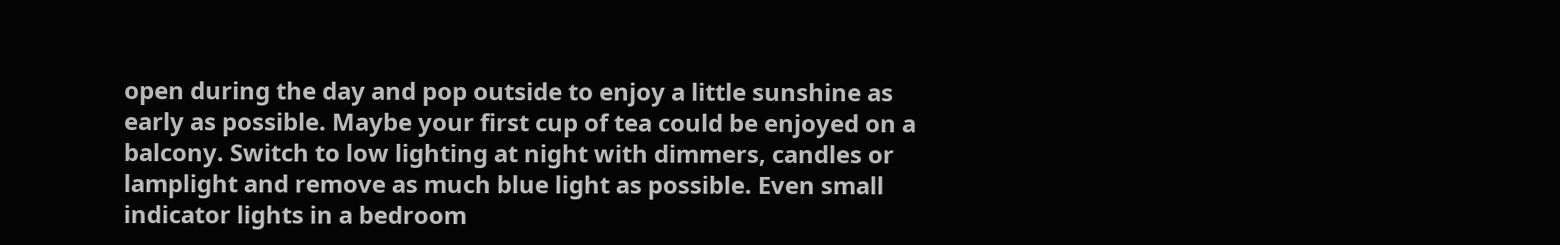open during the day and pop outside to enjoy a little sunshine as early as possible. Maybe your first cup of tea could be enjoyed on a balcony. Switch to low lighting at night with dimmers, candles or lamplight and remove as much blue light as possible. Even small indicator lights in a bedroom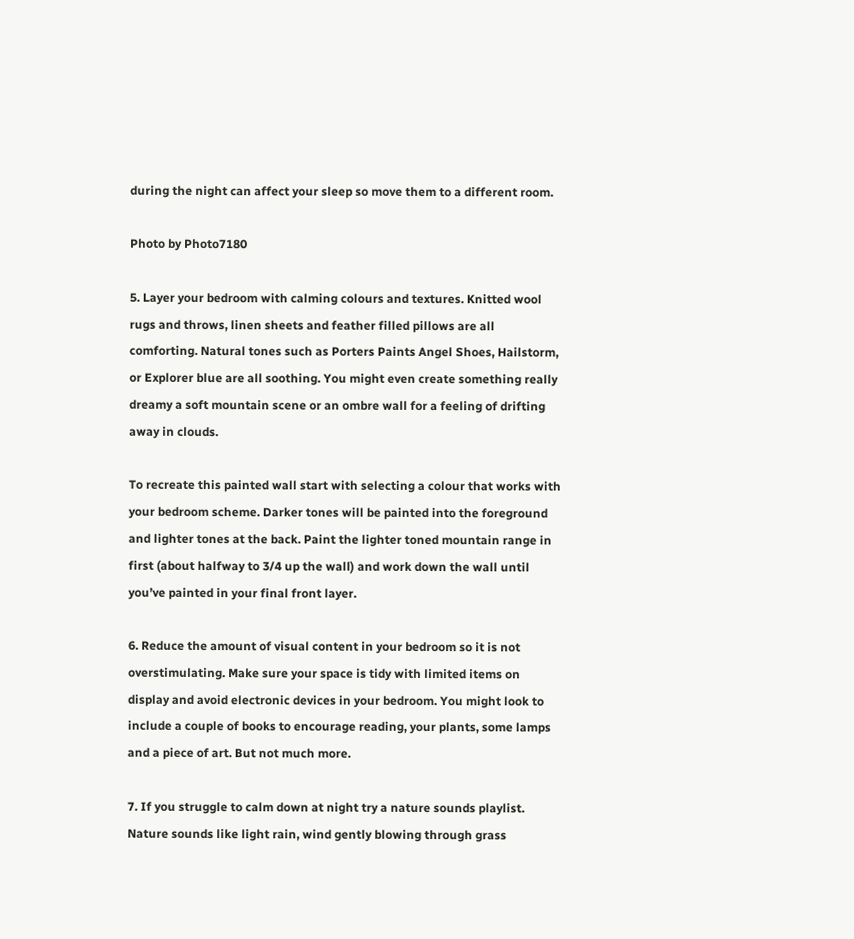during the night can affect your sleep so move them to a different room.

Photo by Photo7180

5. Layer your bedroom with calming colours and textures. Knitted wool rugs and throws, linen sheets and feather filled pillows are all comforting. Natural tones such as Porters Paints Angel Shoes, Hailstorm, or Explorer blue are all soothing. You might even create something really dreamy a soft mountain scene or an ombre wall for a feeling of drifting away in clouds.

To recreate this painted wall start with selecting a colour that works with your bedroom scheme. Darker tones will be painted into the foreground and lighter tones at the back. Paint the lighter toned mountain range in first (about halfway to 3/4 up the wall) and work down the wall until you’ve painted in your final front layer.

6. Reduce the amount of visual content in your bedroom so it is not overstimulating. Make sure your space is tidy with limited items on display and avoid electronic devices in your bedroom. You might look to include a couple of books to encourage reading, your plants, some lamps and a piece of art. But not much more.

7. If you struggle to calm down at night try a nature sounds playlist. Nature sounds like light rain, wind gently blowing through grass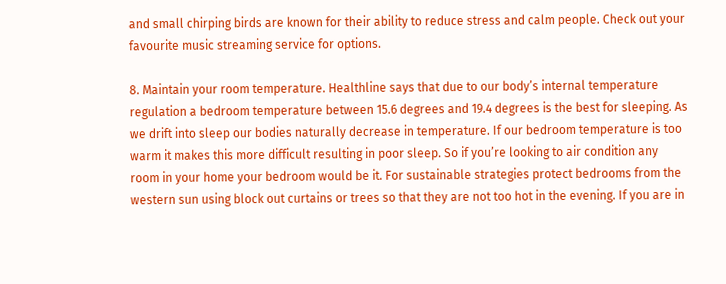and small chirping birds are known for their ability to reduce stress and calm people. Check out your favourite music streaming service for options.

8. Maintain your room temperature. Healthline says that due to our body’s internal temperature regulation a bedroom temperature between 15.6 degrees and 19.4 degrees is the best for sleeping. As we drift into sleep our bodies naturally decrease in temperature. If our bedroom temperature is too warm it makes this more difficult resulting in poor sleep. So if you’re looking to air condition any room in your home your bedroom would be it. For sustainable strategies protect bedrooms from the western sun using block out curtains or trees so that they are not too hot in the evening. If you are in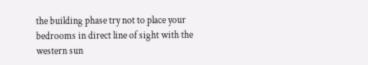the building phase try not to place your bedrooms in direct line of sight with the western sun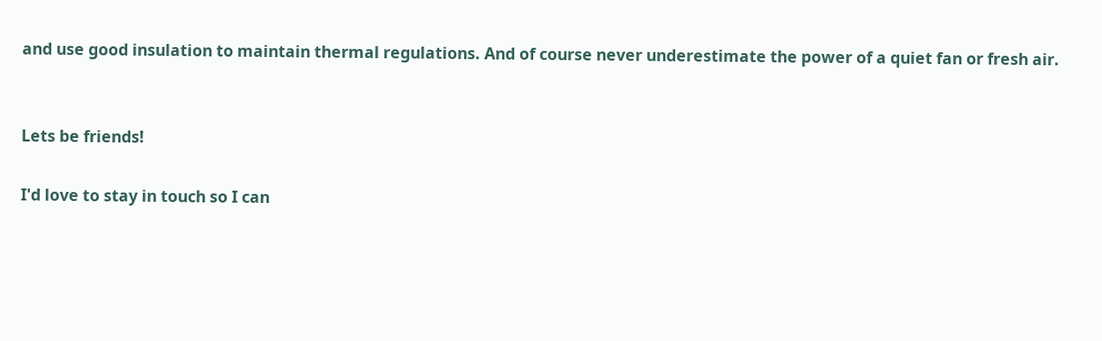and use good insulation to maintain thermal regulations. And of course never underestimate the power of a quiet fan or fresh air.


Lets be friends!

I'd love to stay in touch so I can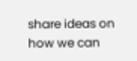share ideas on how we can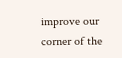improve our corner of the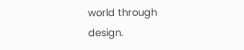world through design.